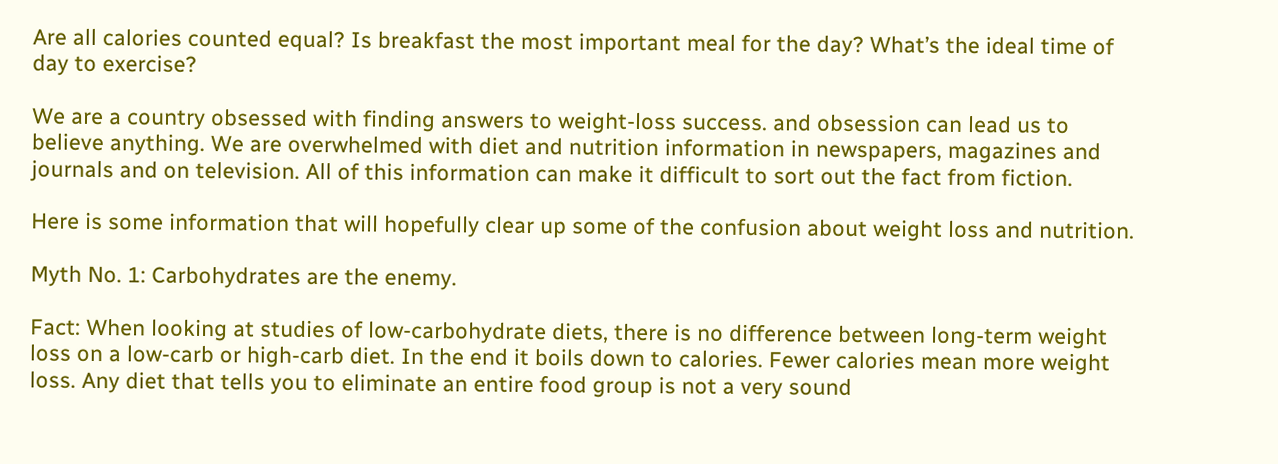Are all calories counted equal? Is breakfast the most important meal for the day? What’s the ideal time of day to exercise?

We are a country obsessed with finding answers to weight-loss success. and obsession can lead us to believe anything. We are overwhelmed with diet and nutrition information in newspapers, magazines and journals and on television. All of this information can make it difficult to sort out the fact from fiction.

Here is some information that will hopefully clear up some of the confusion about weight loss and nutrition.

Myth No. 1: Carbohydrates are the enemy.

Fact: When looking at studies of low-carbohydrate diets, there is no difference between long-term weight loss on a low-carb or high-carb diet. In the end it boils down to calories. Fewer calories mean more weight loss. Any diet that tells you to eliminate an entire food group is not a very sound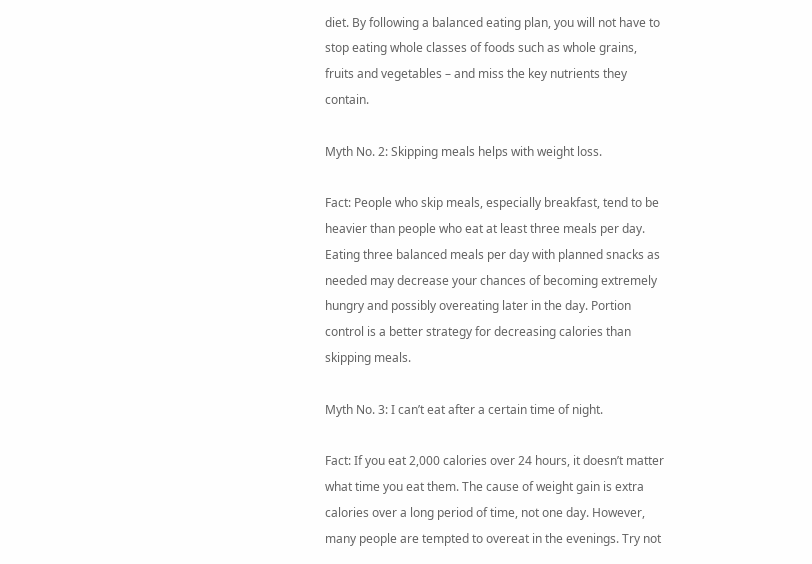diet. By following a balanced eating plan, you will not have to stop eating whole classes of foods such as whole grains, fruits and vegetables – and miss the key nutrients they contain.

Myth No. 2: Skipping meals helps with weight loss.

Fact: People who skip meals, especially breakfast, tend to be heavier than people who eat at least three meals per day. Eating three balanced meals per day with planned snacks as needed may decrease your chances of becoming extremely hungry and possibly overeating later in the day. Portion control is a better strategy for decreasing calories than skipping meals.

Myth No. 3: I can’t eat after a certain time of night.

Fact: If you eat 2,000 calories over 24 hours, it doesn’t matter what time you eat them. The cause of weight gain is extra calories over a long period of time, not one day. However, many people are tempted to overeat in the evenings. Try not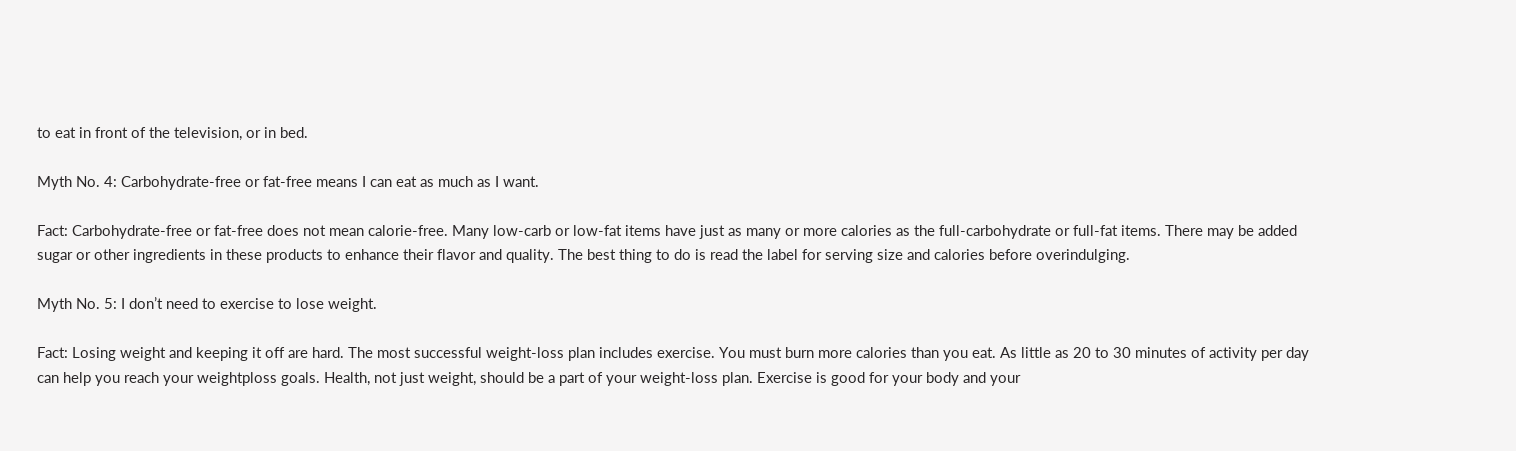to eat in front of the television, or in bed.

Myth No. 4: Carbohydrate-free or fat-free means I can eat as much as I want.

Fact: Carbohydrate-free or fat-free does not mean calorie-free. Many low-carb or low-fat items have just as many or more calories as the full-carbohydrate or full-fat items. There may be added sugar or other ingredients in these products to enhance their flavor and quality. The best thing to do is read the label for serving size and calories before overindulging.

Myth No. 5: I don’t need to exercise to lose weight.

Fact: Losing weight and keeping it off are hard. The most successful weight-loss plan includes exercise. You must burn more calories than you eat. As little as 20 to 30 minutes of activity per day can help you reach your weightploss goals. Health, not just weight, should be a part of your weight-loss plan. Exercise is good for your body and your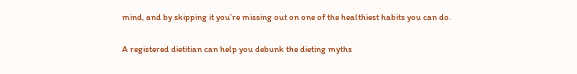mind, and by skipping it you’re missing out on one of the healthiest habits you can do.

A registered dietitian can help you debunk the dieting myths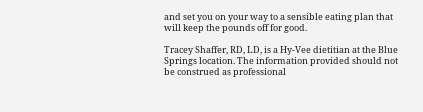and set you on your way to a sensible eating plan that will keep the pounds off for good.

Tracey Shaffer, RD, LD, is a Hy-Vee dietitian at the Blue Springs location. The information provided should not be construed as professional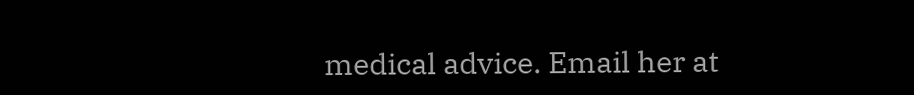medical advice. Email her at